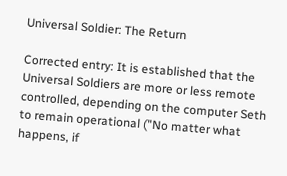Universal Soldier: The Return

Corrected entry: It is established that the Universal Soldiers are more or less remote controlled, depending on the computer Seth to remain operational ("No matter what happens, if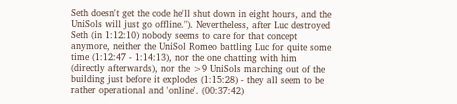Seth doesn't get the code he'll shut down in eight hours, and the UniSols will just go offline."). Nevertheless, after Luc destroyed Seth (in 1:12:10) nobody seems to care for that concept anymore, neither the UniSol Romeo battling Luc for quite some time (1:12:47 - 1:14:13), nor the one chatting with him (directly afterwards), nor the >9 UniSols marching out of the building just before it explodes (1:15:28) - they all seem to be rather operational and 'online'. (00:37:42)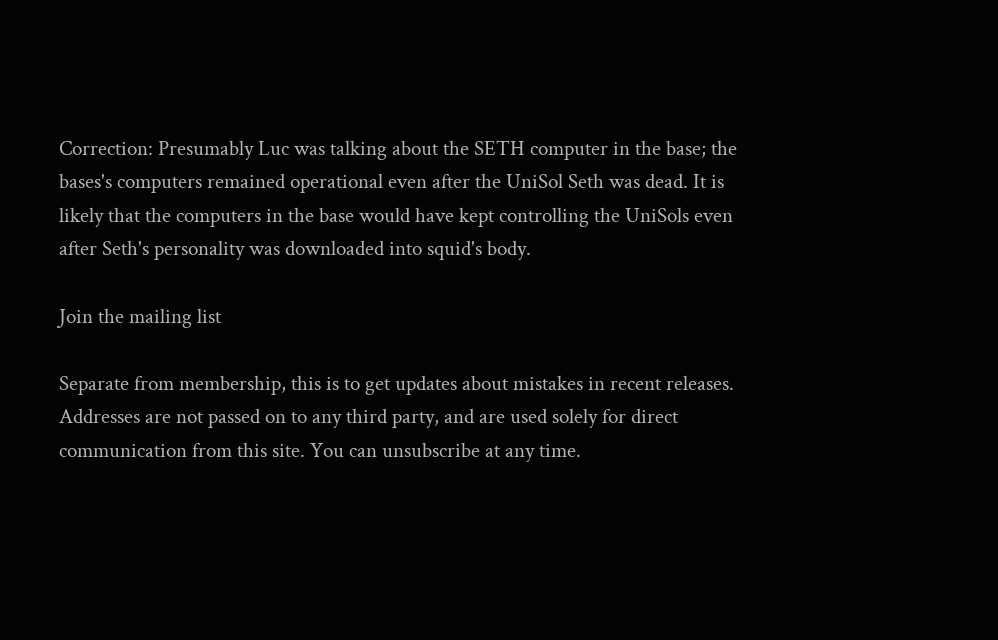Correction: Presumably Luc was talking about the SETH computer in the base; the bases's computers remained operational even after the UniSol Seth was dead. It is likely that the computers in the base would have kept controlling the UniSols even after Seth's personality was downloaded into squid's body.

Join the mailing list

Separate from membership, this is to get updates about mistakes in recent releases. Addresses are not passed on to any third party, and are used solely for direct communication from this site. You can unsubscribe at any time.